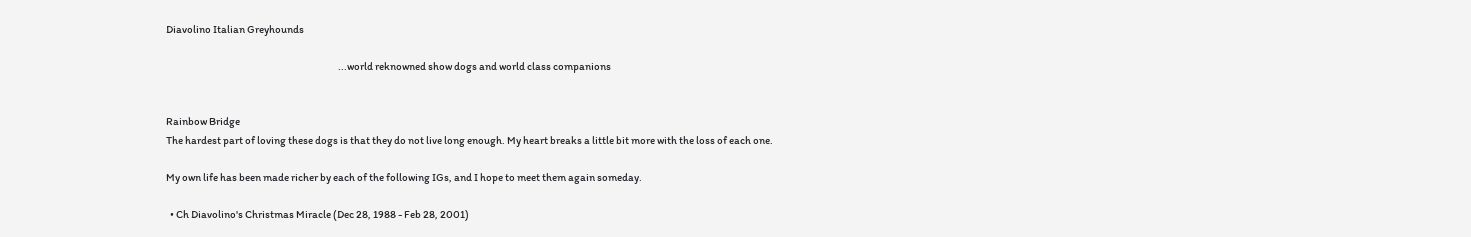Diavolino Italian Greyhounds

                                                                                      ...world reknowned show dogs and world class companions


Rainbow Bridge
The hardest part of loving these dogs is that they do not live long enough. My heart breaks a little bit more with the loss of each one.

My own life has been made richer by each of the following IGs, and I hope to meet them again someday.

  • Ch Diavolino's Christmas Miracle (Dec 28, 1988 - Feb 28, 2001)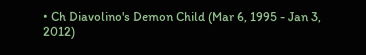• Ch Diavolino's Demon Child (Mar 6, 1995 - Jan 3, 2012)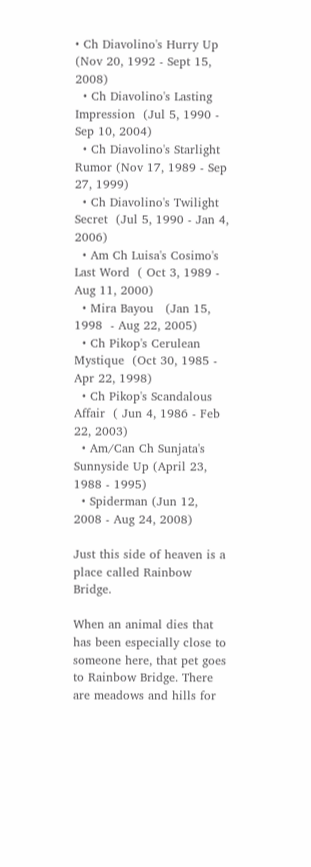• Ch Diavolino's Hurry Up (Nov 20, 1992 - Sept 15, 2008)
  • Ch Diavolino's Lasting Impression  (Jul 5, 1990 - Sep 10, 2004)
  • Ch Diavolino's Starlight Rumor (Nov 17, 1989 - Sep 27, 1999)
  • Ch Diavolino's Twilight Secret  (Jul 5, 1990 - Jan 4, 2006)
  • Am Ch Luisa's Cosimo's Last Word  ( Oct 3, 1989 - Aug 11, 2000)
  • Mira Bayou   (Jan 15, 1998  - Aug 22, 2005)
  • Ch Pikop's Cerulean Mystique  (Oct 30, 1985 - Apr 22, 1998)
  • Ch Pikop's Scandalous Affair  ( Jun 4, 1986 - Feb 22, 2003)
  • Am/Can Ch Sunjata's Sunnyside Up (April 23, 1988 - 1995)
  • Spiderman (Jun 12, 2008 - Aug 24, 2008)

Just this side of heaven is a place called Rainbow Bridge.

When an animal dies that has been especially close to someone here, that pet goes to Rainbow Bridge. There are meadows and hills for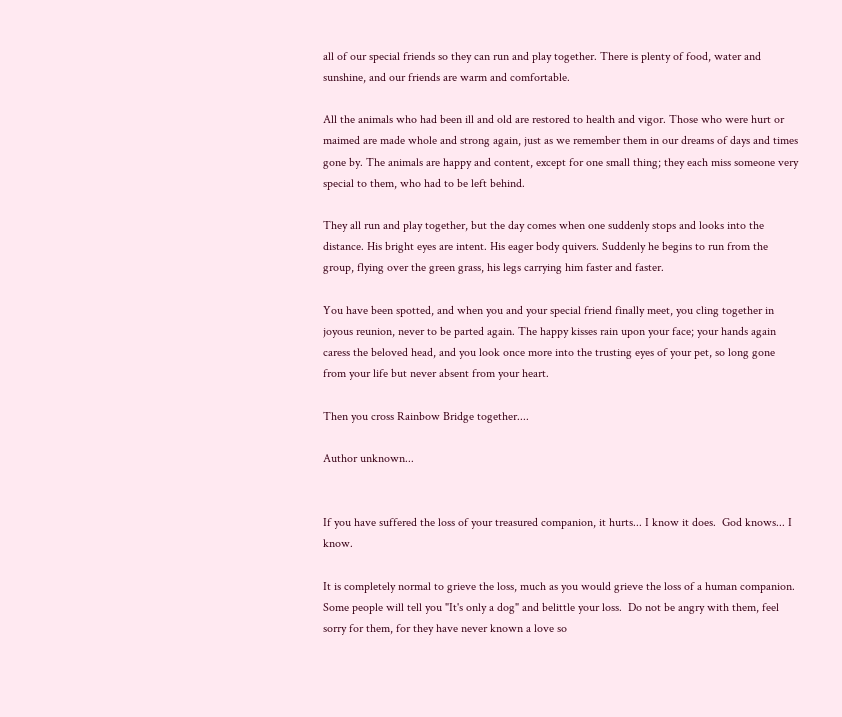all of our special friends so they can run and play together. There is plenty of food, water and sunshine, and our friends are warm and comfortable.

All the animals who had been ill and old are restored to health and vigor. Those who were hurt or maimed are made whole and strong again, just as we remember them in our dreams of days and times gone by. The animals are happy and content, except for one small thing; they each miss someone very special to them, who had to be left behind.

They all run and play together, but the day comes when one suddenly stops and looks into the distance. His bright eyes are intent. His eager body quivers. Suddenly he begins to run from the group, flying over the green grass, his legs carrying him faster and faster.

You have been spotted, and when you and your special friend finally meet, you cling together in joyous reunion, never to be parted again. The happy kisses rain upon your face; your hands again caress the beloved head, and you look once more into the trusting eyes of your pet, so long gone from your life but never absent from your heart.

Then you cross Rainbow Bridge together....

Author unknown...


If you have suffered the loss of your treasured companion, it hurts... I know it does.  God knows... I know.

It is completely normal to grieve the loss, much as you would grieve the loss of a human companion.  Some people will tell you "It's only a dog" and belittle your loss.  Do not be angry with them, feel sorry for them, for they have never known a love so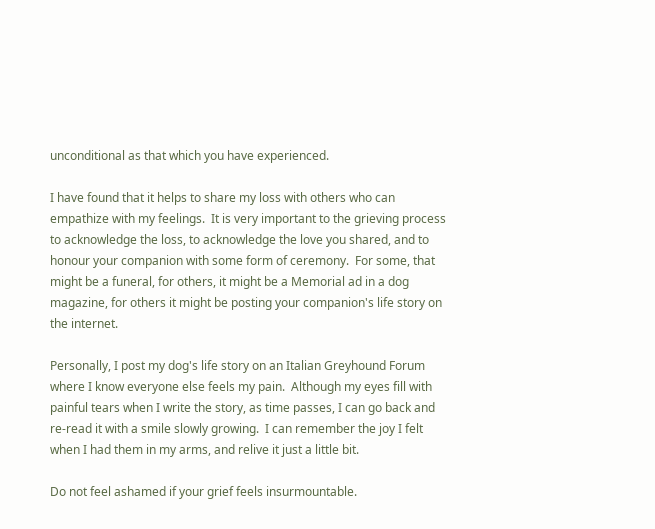unconditional as that which you have experienced.

I have found that it helps to share my loss with others who can empathize with my feelings.  It is very important to the grieving process to acknowledge the loss, to acknowledge the love you shared, and to honour your companion with some form of ceremony.  For some, that might be a funeral, for others, it might be a Memorial ad in a dog magazine, for others it might be posting your companion's life story on the internet.

Personally, I post my dog's life story on an Italian Greyhound Forum where I know everyone else feels my pain.  Although my eyes fill with painful tears when I write the story, as time passes, I can go back and re-read it with a smile slowly growing.  I can remember the joy I felt when I had them in my arms, and relive it just a little bit.

Do not feel ashamed if your grief feels insurmountable.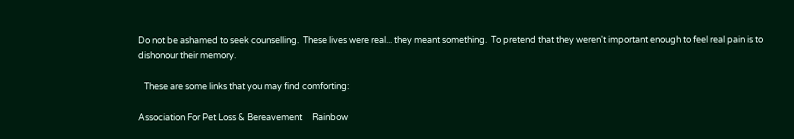Do not be ashamed to seek counselling.  These lives were real... they meant something.  To pretend that they weren't important enough to feel real pain is to dishonour their memory.

   These are some links that you may find comforting:

Association For Pet Loss & Bereavement     Rainbow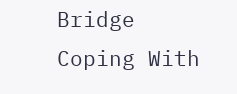Bridge      Coping With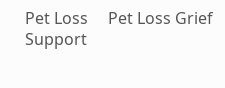Pet Loss     Pet Loss Grief Support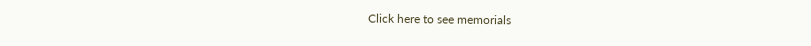Click here to see memorials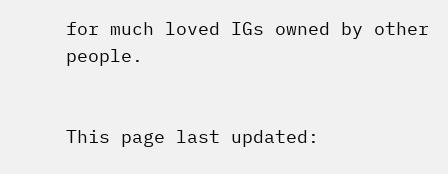for much loved IGs owned by other people.


This page last updated: